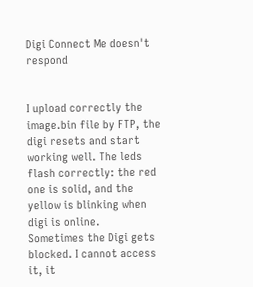Digi Connect Me doesn't respond


I upload correctly the image.bin file by FTP, the digi resets and start working well. The leds flash correctly: the red one is solid, and the yellow is blinking when digi is online.
Sometimes the Digi gets blocked. I cannot access it, it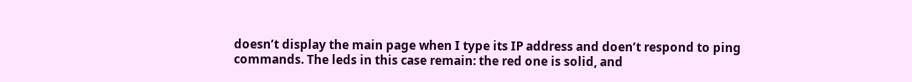doesn’t display the main page when I type its IP address and doen’t respond to ping commands. The leds in this case remain: the red one is solid, and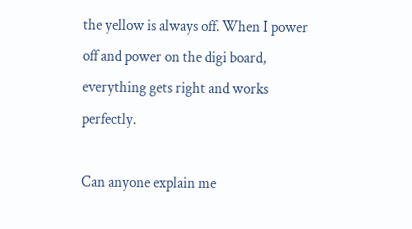the yellow is always off. When I power off and power on the digi board, everything gets right and works perfectly.

Can anyone explain me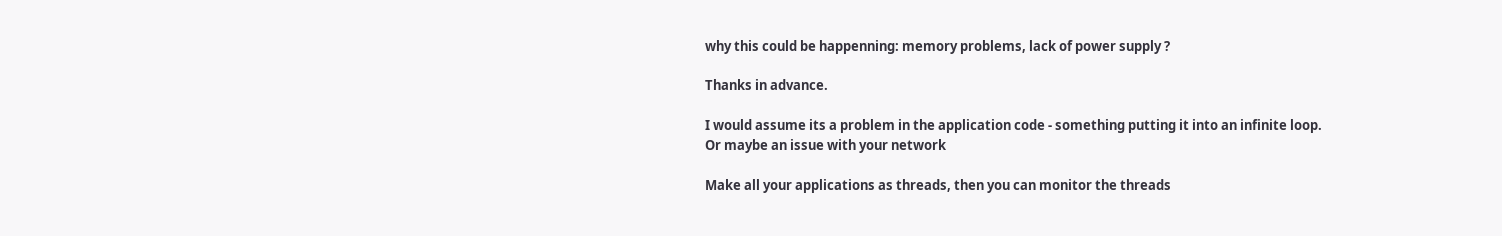why this could be happenning: memory problems, lack of power supply ?

Thanks in advance.

I would assume its a problem in the application code - something putting it into an infinite loop.
Or maybe an issue with your network

Make all your applications as threads, then you can monitor the threads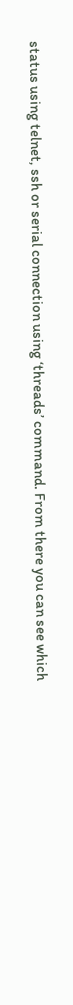status using telnet, ssh or serial connection using ‘threads’ command. From there you can see which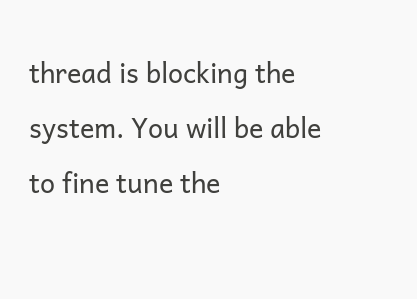thread is blocking the system. You will be able to fine tune the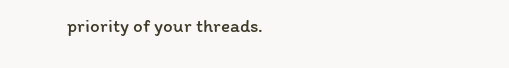priority of your threads.